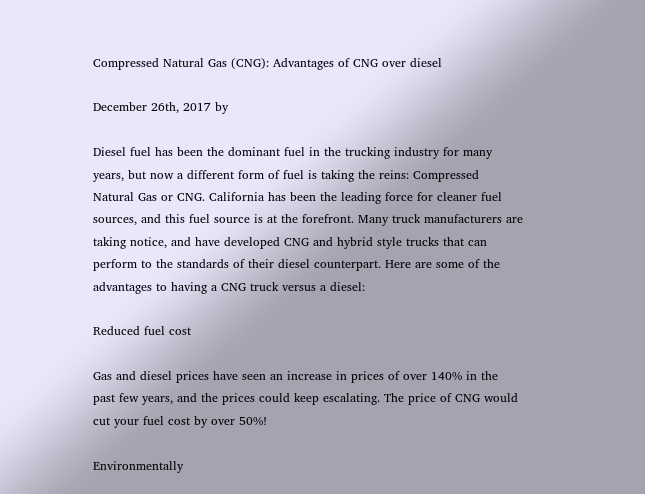Compressed Natural Gas (CNG): Advantages of CNG over diesel

December 26th, 2017 by

Diesel fuel has been the dominant fuel in the trucking industry for many years, but now a different form of fuel is taking the reins: Compressed Natural Gas or CNG. California has been the leading force for cleaner fuel sources, and this fuel source is at the forefront. Many truck manufacturers are taking notice, and have developed CNG and hybrid style trucks that can perform to the standards of their diesel counterpart. Here are some of the advantages to having a CNG truck versus a diesel:

Reduced fuel cost

Gas and diesel prices have seen an increase in prices of over 140% in the past few years, and the prices could keep escalating. The price of CNG would cut your fuel cost by over 50%!

Environmentally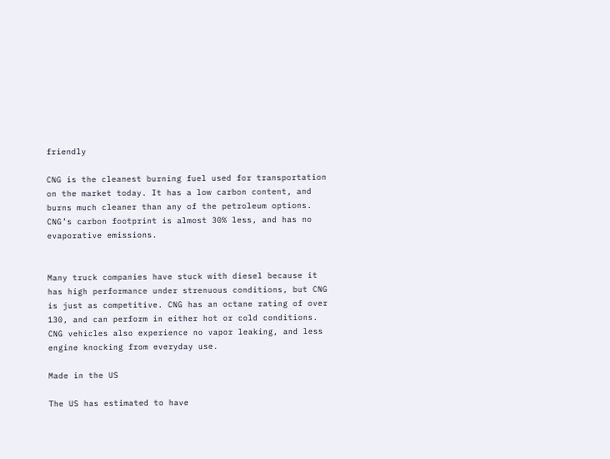friendly

CNG is the cleanest burning fuel used for transportation on the market today. It has a low carbon content, and burns much cleaner than any of the petroleum options. CNG’s carbon footprint is almost 30% less, and has no evaporative emissions.


Many truck companies have stuck with diesel because it has high performance under strenuous conditions, but CNG is just as competitive. CNG has an octane rating of over 130, and can perform in either hot or cold conditions. CNG vehicles also experience no vapor leaking, and less engine knocking from everyday use.

Made in the US

The US has estimated to have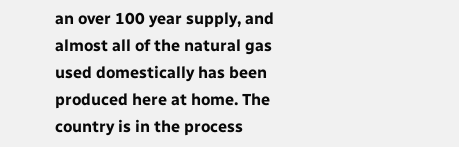an over 100 year supply, and almost all of the natural gas used domestically has been produced here at home. The country is in the process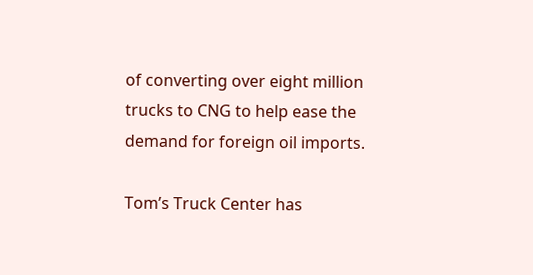of converting over eight million trucks to CNG to help ease the demand for foreign oil imports.

Tom’s Truck Center has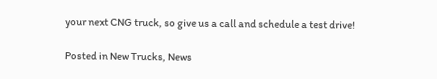your next CNG truck, so give us a call and schedule a test drive!

Posted in New Trucks, News